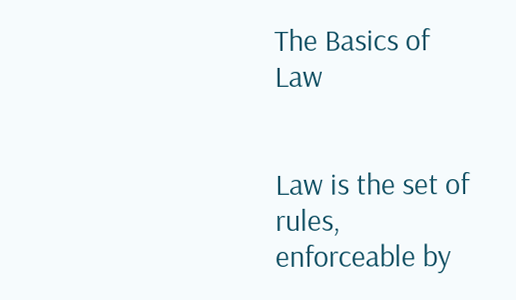The Basics of Law


Law is the set of rules, enforceable by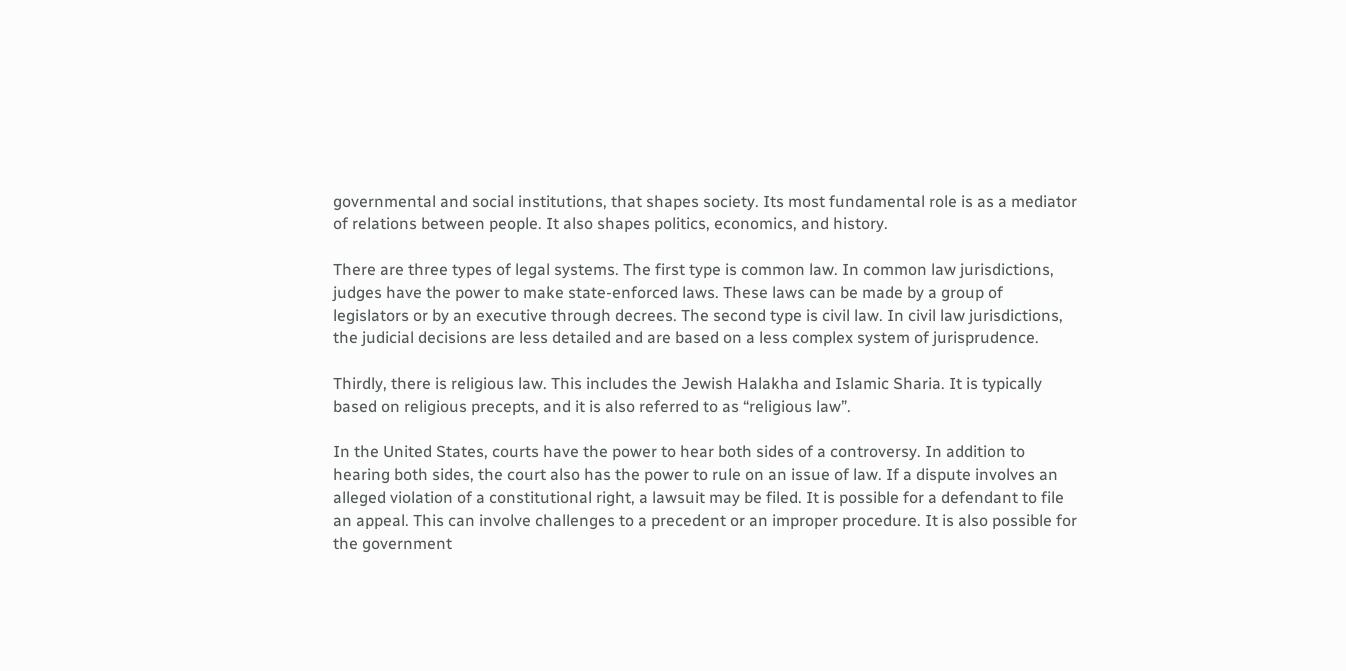governmental and social institutions, that shapes society. Its most fundamental role is as a mediator of relations between people. It also shapes politics, economics, and history.

There are three types of legal systems. The first type is common law. In common law jurisdictions, judges have the power to make state-enforced laws. These laws can be made by a group of legislators or by an executive through decrees. The second type is civil law. In civil law jurisdictions, the judicial decisions are less detailed and are based on a less complex system of jurisprudence.

Thirdly, there is religious law. This includes the Jewish Halakha and Islamic Sharia. It is typically based on religious precepts, and it is also referred to as “religious law”.

In the United States, courts have the power to hear both sides of a controversy. In addition to hearing both sides, the court also has the power to rule on an issue of law. If a dispute involves an alleged violation of a constitutional right, a lawsuit may be filed. It is possible for a defendant to file an appeal. This can involve challenges to a precedent or an improper procedure. It is also possible for the government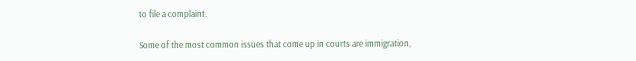to file a complaint.

Some of the most common issues that come up in courts are immigration,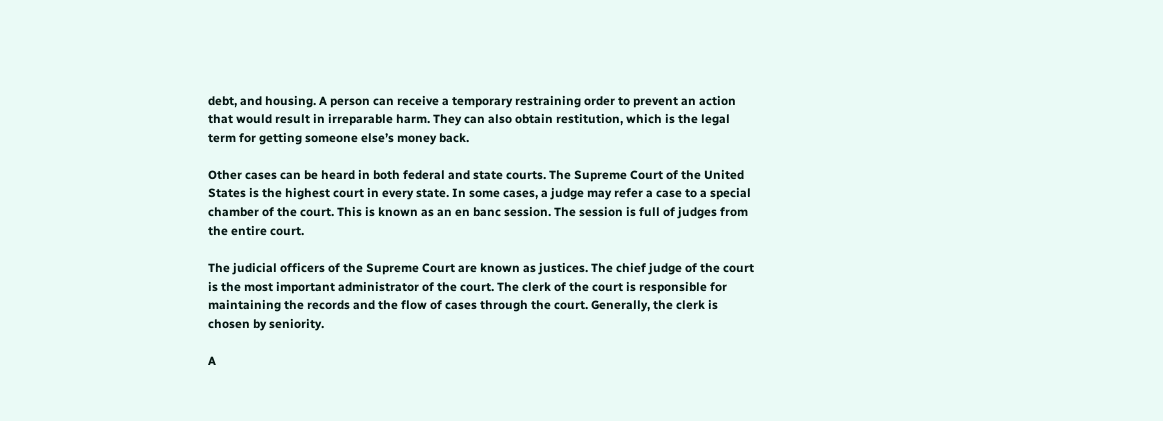debt, and housing. A person can receive a temporary restraining order to prevent an action that would result in irreparable harm. They can also obtain restitution, which is the legal term for getting someone else’s money back.

Other cases can be heard in both federal and state courts. The Supreme Court of the United States is the highest court in every state. In some cases, a judge may refer a case to a special chamber of the court. This is known as an en banc session. The session is full of judges from the entire court.

The judicial officers of the Supreme Court are known as justices. The chief judge of the court is the most important administrator of the court. The clerk of the court is responsible for maintaining the records and the flow of cases through the court. Generally, the clerk is chosen by seniority.

A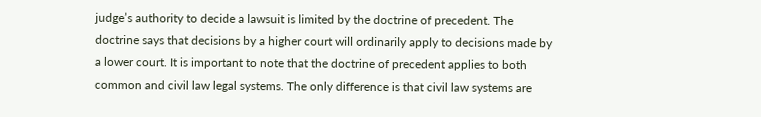judge’s authority to decide a lawsuit is limited by the doctrine of precedent. The doctrine says that decisions by a higher court will ordinarily apply to decisions made by a lower court. It is important to note that the doctrine of precedent applies to both common and civil law legal systems. The only difference is that civil law systems are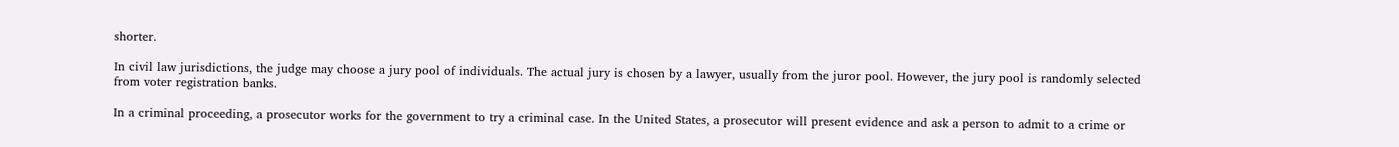shorter.

In civil law jurisdictions, the judge may choose a jury pool of individuals. The actual jury is chosen by a lawyer, usually from the juror pool. However, the jury pool is randomly selected from voter registration banks.

In a criminal proceeding, a prosecutor works for the government to try a criminal case. In the United States, a prosecutor will present evidence and ask a person to admit to a crime or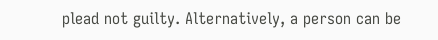plead not guilty. Alternatively, a person can be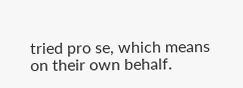tried pro se, which means on their own behalf.